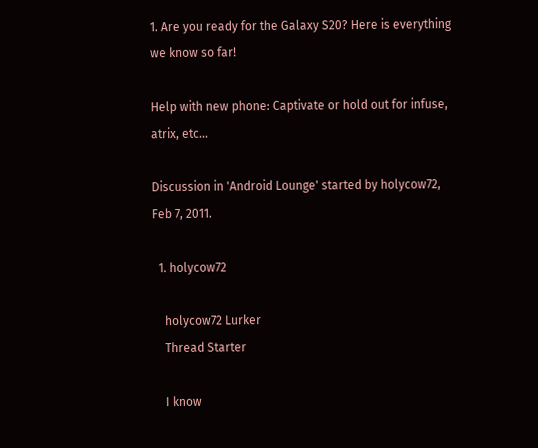1. Are you ready for the Galaxy S20? Here is everything we know so far!

Help with new phone: Captivate or hold out for infuse, atrix, etc...

Discussion in 'Android Lounge' started by holycow72, Feb 7, 2011.

  1. holycow72

    holycow72 Lurker
    Thread Starter

    I know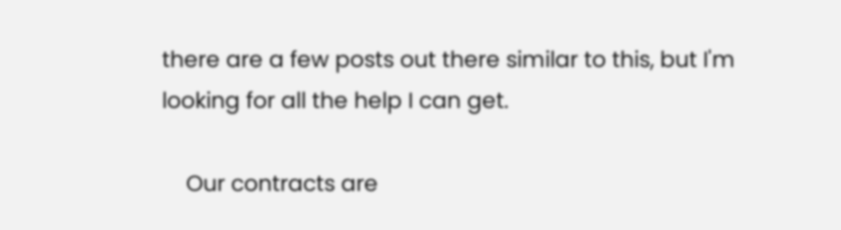there are a few posts out there similar to this, but I'm looking for all the help I can get.

    Our contracts are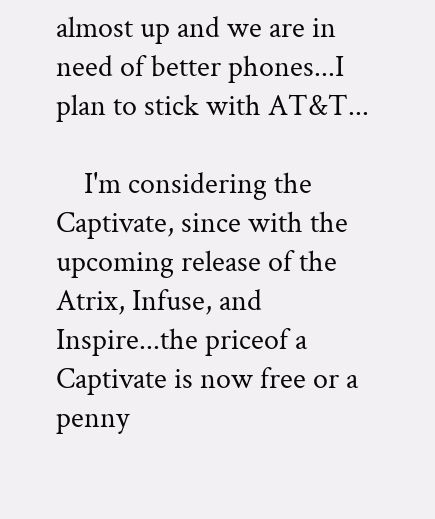almost up and we are in need of better phones...I plan to stick with AT&T...

    I'm considering the Captivate, since with the upcoming release of the Atrix, Infuse, and Inspire...the priceof a Captivate is now free or a penny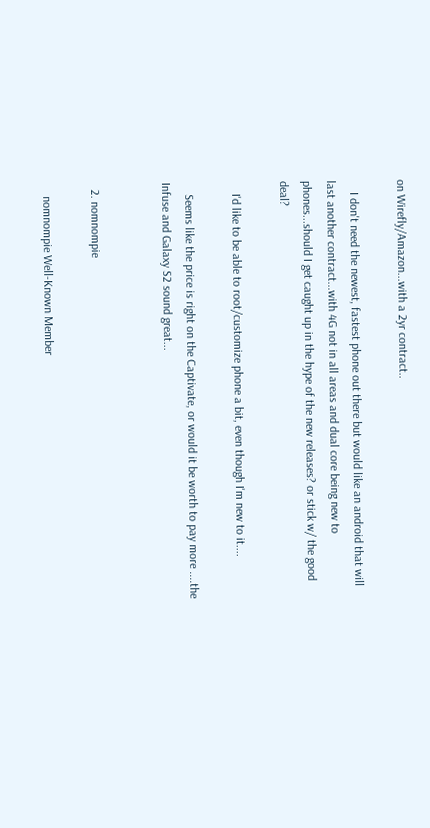on Wirefly/Amazon...with a 2yr contract..

    I don't need the newest, fastest phone out there but would like an android that will last another contract...with 4G not in all areas and dual core being new to phones...should I get caught up in the hype of the new releases? or stick w/ the good deal?

    I'd like to be able to root/customize phone a bit, even though I'm new to it....

    Seems like the price is right on the Captivate, or would it be worth to pay more ....the Infuse and Galaxy S2 sound great...


  2. nomnompie

    nomnompie Well-Known Member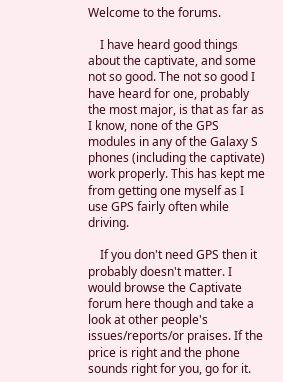Welcome to the forums.

    I have heard good things about the captivate, and some not so good. The not so good I have heard for one, probably the most major, is that as far as I know, none of the GPS modules in any of the Galaxy S phones (including the captivate) work properly. This has kept me from getting one myself as I use GPS fairly often while driving.

    If you don't need GPS then it probably doesn't matter. I would browse the Captivate forum here though and take a look at other people's issues/reports/or praises. If the price is right and the phone sounds right for you, go for it.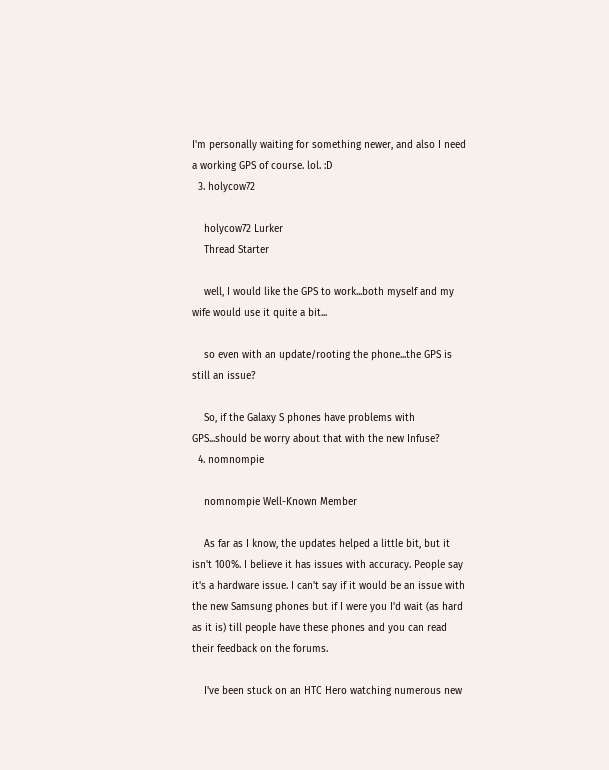I'm personally waiting for something newer, and also I need a working GPS of course. lol. :D
  3. holycow72

    holycow72 Lurker
    Thread Starter

    well, I would like the GPS to work...both myself and my wife would use it quite a bit...

    so even with an update/rooting the phone...the GPS is still an issue?

    So, if the Galaxy S phones have problems with GPS...should be worry about that with the new Infuse?
  4. nomnompie

    nomnompie Well-Known Member

    As far as I know, the updates helped a little bit, but it isn't 100%. I believe it has issues with accuracy. People say it's a hardware issue. I can't say if it would be an issue with the new Samsung phones but if I were you I'd wait (as hard as it is) till people have these phones and you can read their feedback on the forums.

    I've been stuck on an HTC Hero watching numerous new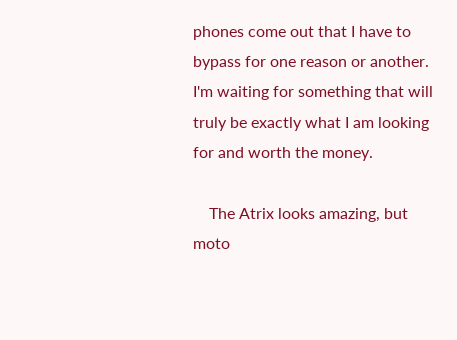phones come out that I have to bypass for one reason or another. I'm waiting for something that will truly be exactly what I am looking for and worth the money.

    The Atrix looks amazing, but moto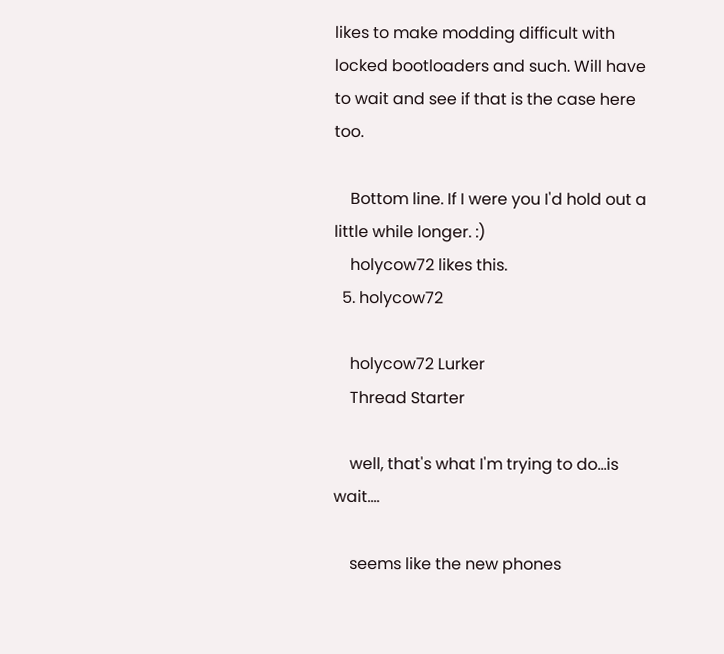likes to make modding difficult with locked bootloaders and such. Will have to wait and see if that is the case here too.

    Bottom line. If I were you I'd hold out a little while longer. :)
    holycow72 likes this.
  5. holycow72

    holycow72 Lurker
    Thread Starter

    well, that's what I'm trying to do...is wait....

    seems like the new phones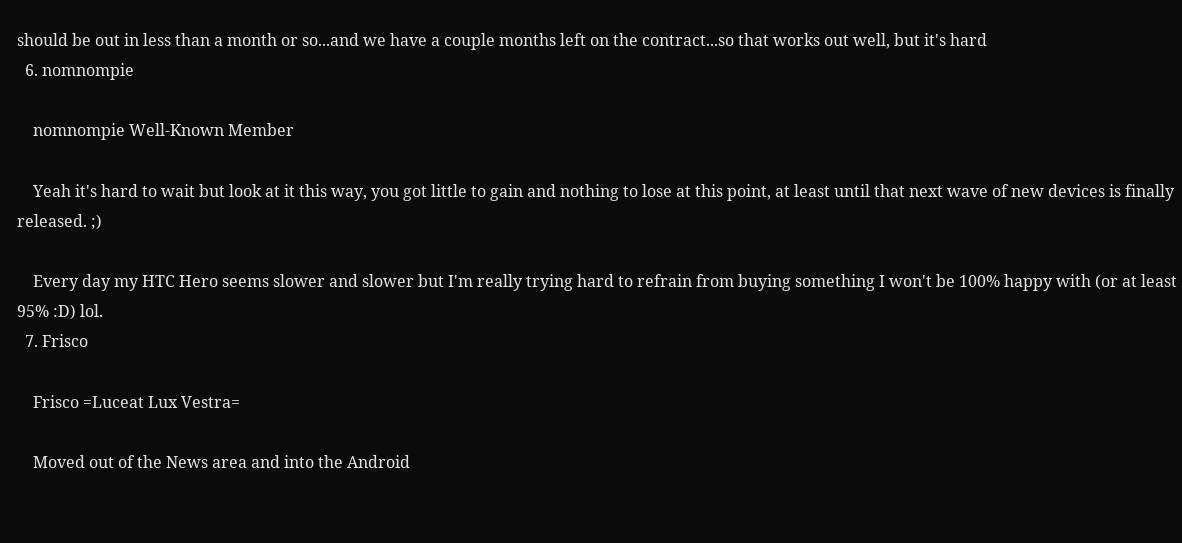should be out in less than a month or so...and we have a couple months left on the contract...so that works out well, but it's hard
  6. nomnompie

    nomnompie Well-Known Member

    Yeah it's hard to wait but look at it this way, you got little to gain and nothing to lose at this point, at least until that next wave of new devices is finally released. ;)

    Every day my HTC Hero seems slower and slower but I'm really trying hard to refrain from buying something I won't be 100% happy with (or at least 95% :D) lol.
  7. Frisco

    Frisco =Luceat Lux Vestra=

    Moved out of the News area and into the Android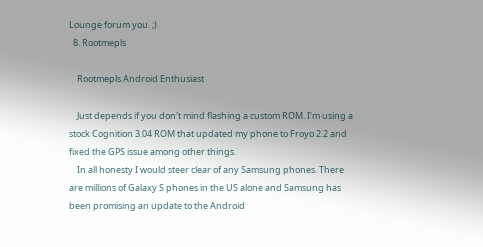Lounge forum you. ;)
  8. Rootmepls

    Rootmepls Android Enthusiast

    Just depends if you don't mind flashing a custom ROM. I'm using a stock Cognition 3.04 ROM that updated my phone to Froyo 2.2 and fixed the GPS issue among other things.
    In all honesty I would steer clear of any Samsung phones. There are millions of Galaxy S phones in the US alone and Samsung has been promising an update to the Android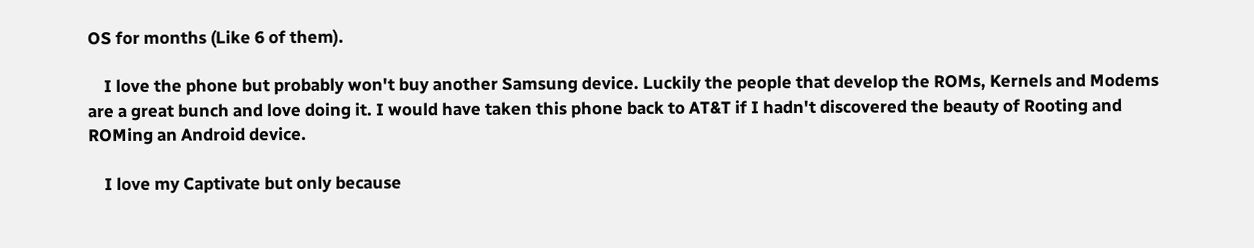OS for months (Like 6 of them).

    I love the phone but probably won't buy another Samsung device. Luckily the people that develop the ROMs, Kernels and Modems are a great bunch and love doing it. I would have taken this phone back to AT&T if I hadn't discovered the beauty of Rooting and ROMing an Android device.

    I love my Captivate but only because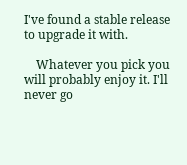I've found a stable release to upgrade it with.

    Whatever you pick you will probably enjoy it. I'll never go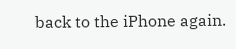back to the iPhone again.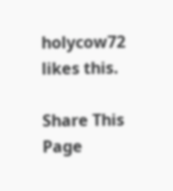holycow72 likes this.

Share This Page